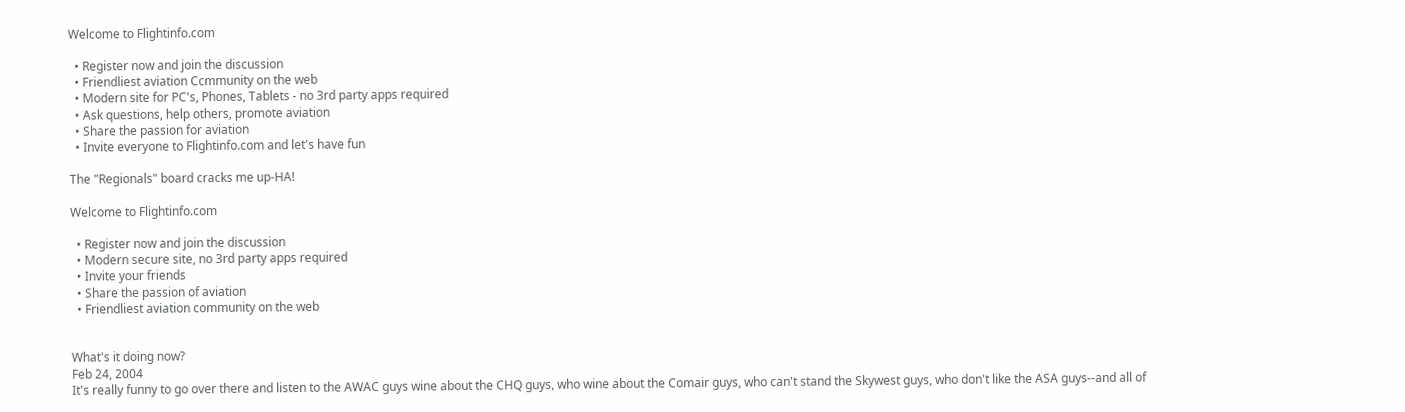Welcome to Flightinfo.com

  • Register now and join the discussion
  • Friendliest aviation Ccmmunity on the web
  • Modern site for PC's, Phones, Tablets - no 3rd party apps required
  • Ask questions, help others, promote aviation
  • Share the passion for aviation
  • Invite everyone to Flightinfo.com and let's have fun

The "Regionals" board cracks me up-HA!

Welcome to Flightinfo.com

  • Register now and join the discussion
  • Modern secure site, no 3rd party apps required
  • Invite your friends
  • Share the passion of aviation
  • Friendliest aviation community on the web


What's it doing now?
Feb 24, 2004
It's really funny to go over there and listen to the AWAC guys wine about the CHQ guys, who wine about the Comair guys, who can't stand the Skywest guys, who don't like the ASA guys--and all of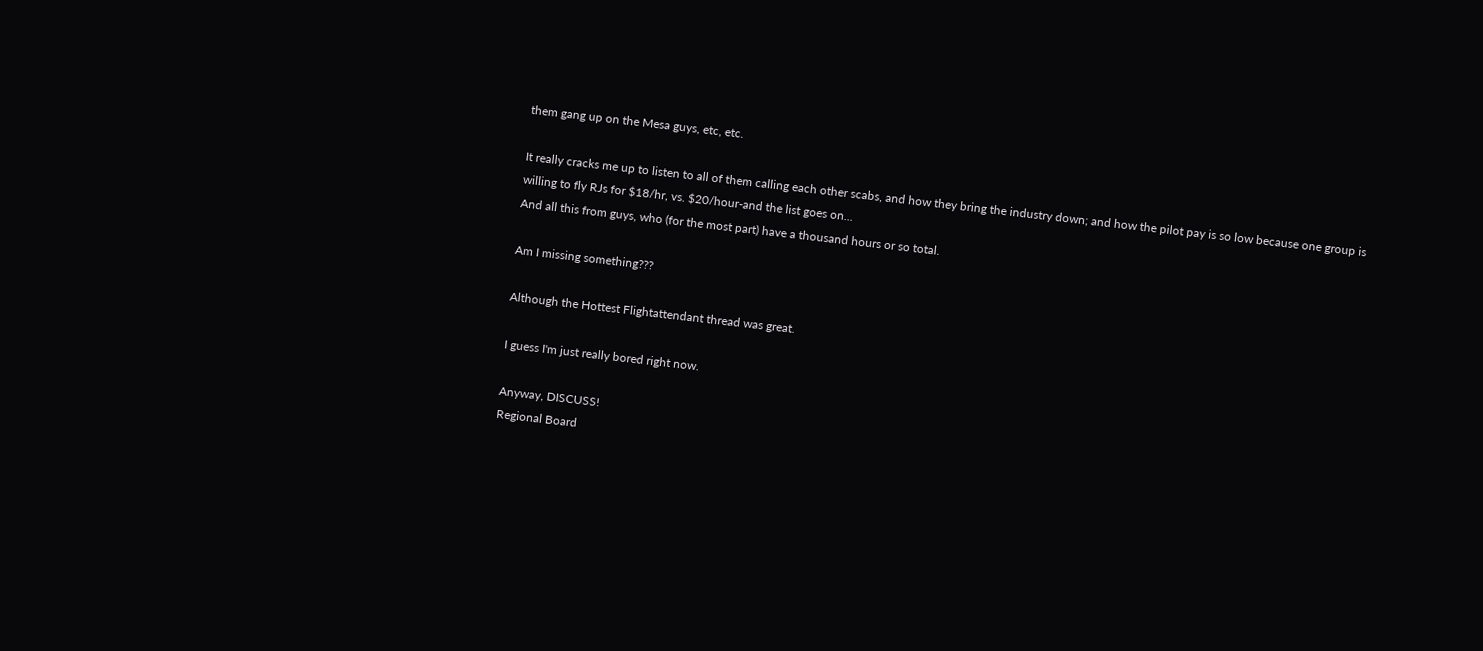them gang up on the Mesa guys, etc, etc.

It really cracks me up to listen to all of them calling each other scabs, and how they bring the industry down; and how the pilot pay is so low because one group is willing to fly RJs for $18/hr, vs. $20/hour-and the list goes on...
And all this from guys, who (for the most part) have a thousand hours or so total.

Am I missing something???

Although the Hottest Flightattendant thread was great.

I guess I'm just really bored right now.

Anyway, DISCUSS!
Regional Board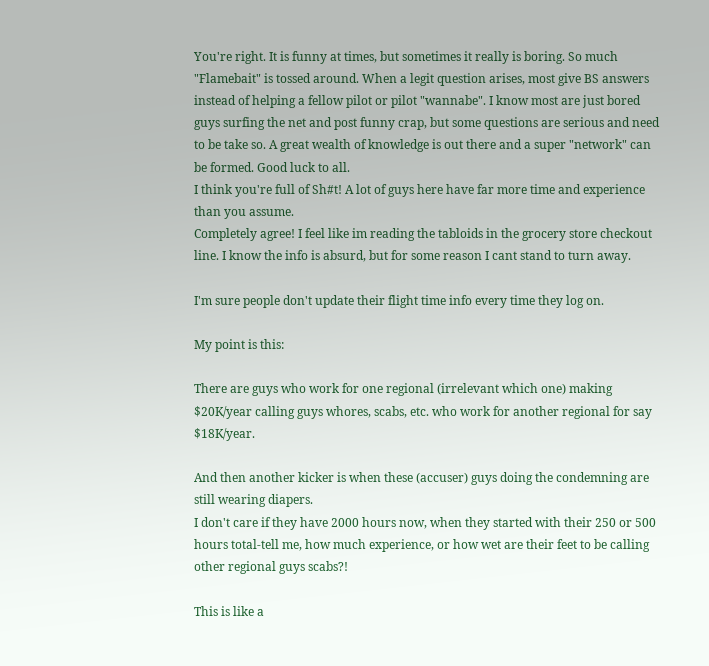You're right. It is funny at times, but sometimes it really is boring. So much "Flamebait" is tossed around. When a legit question arises, most give BS answers instead of helping a fellow pilot or pilot "wannabe". I know most are just bored guys surfing the net and post funny crap, but some questions are serious and need to be take so. A great wealth of knowledge is out there and a super "network" can be formed. Good luck to all.
I think you're full of Sh#t! A lot of guys here have far more time and experience than you assume.
Completely agree! I feel like im reading the tabloids in the grocery store checkout line. I know the info is absurd, but for some reason I cant stand to turn away.

I'm sure people don't update their flight time info every time they log on.

My point is this:

There are guys who work for one regional (irrelevant which one) making $20K/year calling guys whores, scabs, etc. who work for another regional for say $18K/year.

And then another kicker is when these (accuser) guys doing the condemning are still wearing diapers.
I don't care if they have 2000 hours now, when they started with their 250 or 500 hours total-tell me, how much experience, or how wet are their feet to be calling other regional guys scabs?!

This is like a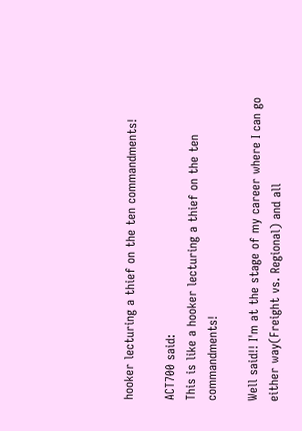hooker lecturing a thief on the ten commandments!

ACT700 said:
This is like a hooker lecturing a thief on the ten commandments!

Well said!! I'm at the stage of my career where I can go either way(Freight vs. Regional) and all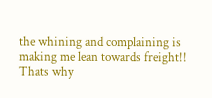the whining and complaining is making me lean towards freight!!
Thats why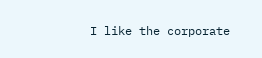I like the corporate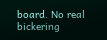board. No real bickering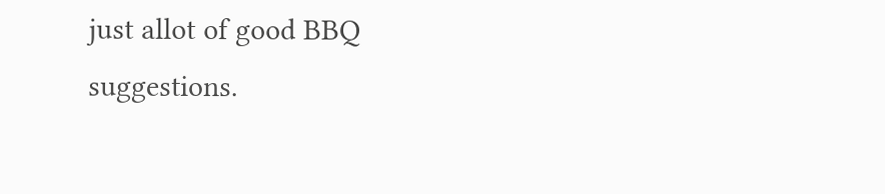just allot of good BBQ suggestions.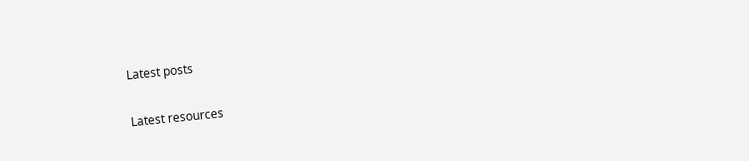Latest posts

Latest resources